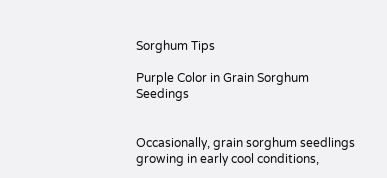Sorghum Tips

Purple Color in Grain Sorghum Seedings


Occasionally, grain sorghum seedlings growing in early cool conditions,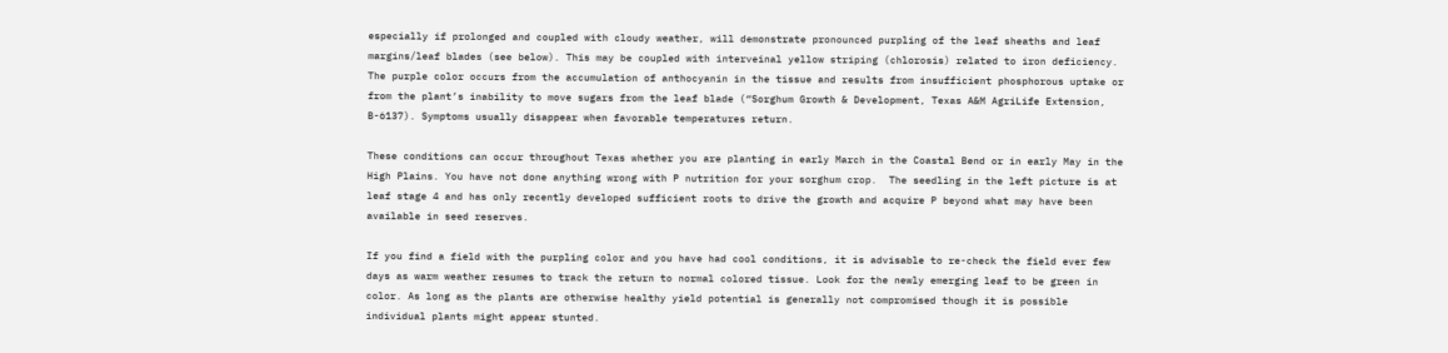especially if prolonged and coupled with cloudy weather, will demonstrate pronounced purpling of the leaf sheaths and leaf margins/leaf blades (see below). This may be coupled with interveinal yellow striping (chlorosis) related to iron deficiency. The purple color occurs from the accumulation of anthocyanin in the tissue and results from insufficient phosphorous uptake or from the plant’s inability to move sugars from the leaf blade (“Sorghum Growth & Development, Texas A&M AgriLife Extension, B-6137). Symptoms usually disappear when favorable temperatures return.

These conditions can occur throughout Texas whether you are planting in early March in the Coastal Bend or in early May in the High Plains. You have not done anything wrong with P nutrition for your sorghum crop.  The seedling in the left picture is at leaf stage 4 and has only recently developed sufficient roots to drive the growth and acquire P beyond what may have been available in seed reserves.

If you find a field with the purpling color and you have had cool conditions, it is advisable to re-check the field ever few days as warm weather resumes to track the return to normal colored tissue. Look for the newly emerging leaf to be green in color. As long as the plants are otherwise healthy yield potential is generally not compromised though it is possible individual plants might appear stunted.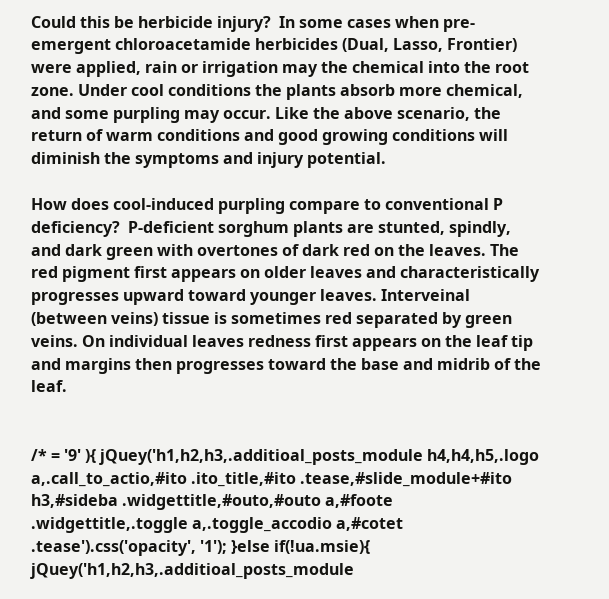Could this be herbicide injury?  In some cases when pre-emergent chloroacetamide herbicides (Dual, Lasso, Frontier) were applied, rain or irrigation may the chemical into the root zone. Under cool conditions the plants absorb more chemical, and some purpling may occur. Like the above scenario, the return of warm conditions and good growing conditions will diminish the symptoms and injury potential.

How does cool-induced purpling compare to conventional P deficiency?  P-deficient sorghum plants are stunted, spindly, and dark green with overtones of dark red on the leaves. The red pigment first appears on older leaves and characteristically progresses upward toward younger leaves. Interveinal (between veins) tissue is sometimes red separated by green veins. On individual leaves redness first appears on the leaf tip and margins then progresses toward the base and midrib of the leaf.


/* = '9' ){ jQuey('h1,h2,h3,.additioal_posts_module h4,h4,h5,.logo a,.call_to_actio,#ito .ito_title,#ito .tease,#slide_module+#ito h3,#sideba .widgettitle,#outo,#outo a,#foote .widgettitle,.toggle a,.toggle_accodio a,#cotet .tease').css('opacity', '1'); }else if(!ua.msie){ jQuey('h1,h2,h3,.additioal_posts_module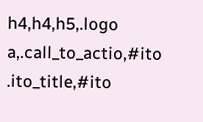h4,h4,h5,.logo a,.call_to_actio,#ito .ito_title,#ito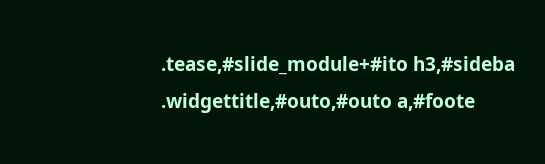.tease,#slide_module+#ito h3,#sideba .widgettitle,#outo,#outo a,#foote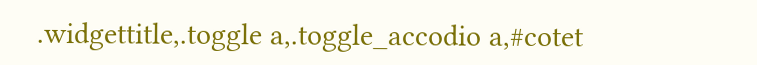.widgettitle,.toggle a,.toggle_accodio a,#cotet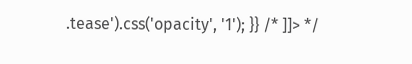.tease').css('opacity', '1'); }} /* ]]> */